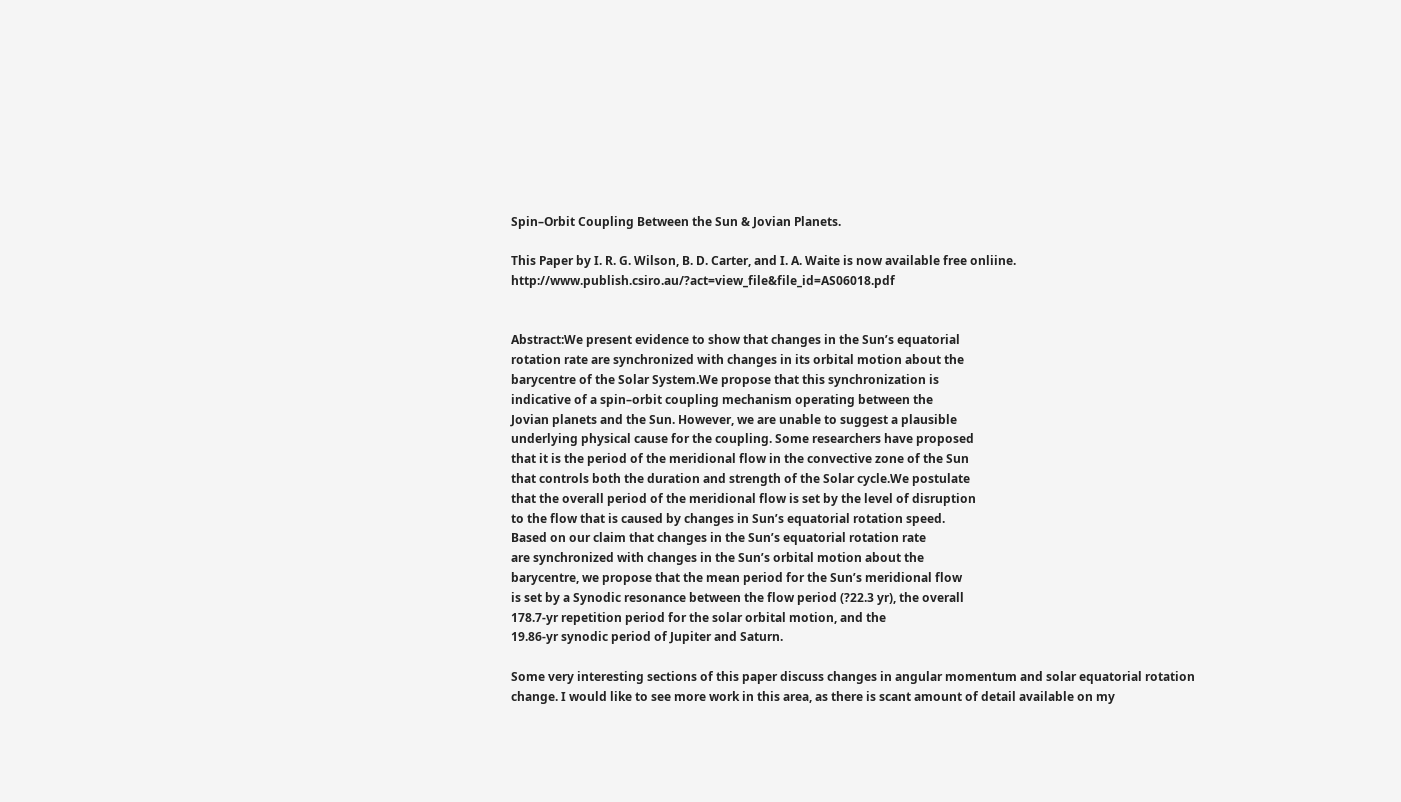Spin–Orbit Coupling Between the Sun & Jovian Planets.

This Paper by I. R. G. Wilson, B. D. Carter, and I. A. Waite is now available free onliine. http://www.publish.csiro.au/?act=view_file&file_id=AS06018.pdf


Abstract:We present evidence to show that changes in the Sun’s equatorial
rotation rate are synchronized with changes in its orbital motion about the
barycentre of the Solar System.We propose that this synchronization is
indicative of a spin–orbit coupling mechanism operating between the
Jovian planets and the Sun. However, we are unable to suggest a plausible
underlying physical cause for the coupling. Some researchers have proposed
that it is the period of the meridional flow in the convective zone of the Sun
that controls both the duration and strength of the Solar cycle.We postulate
that the overall period of the meridional flow is set by the level of disruption
to the flow that is caused by changes in Sun’s equatorial rotation speed.
Based on our claim that changes in the Sun’s equatorial rotation rate
are synchronized with changes in the Sun’s orbital motion about the
barycentre, we propose that the mean period for the Sun’s meridional flow
is set by a Synodic resonance between the flow period (?22.3 yr), the overall
178.7-yr repetition period for the solar orbital motion, and the
19.86-yr synodic period of Jupiter and Saturn.

Some very interesting sections of this paper discuss changes in angular momentum and solar equatorial rotation change. I would like to see more work in this area, as there is scant amount of detail available on my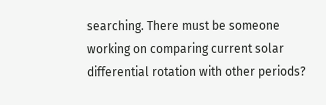searching. There must be someone working on comparing current solar differential rotation with other periods?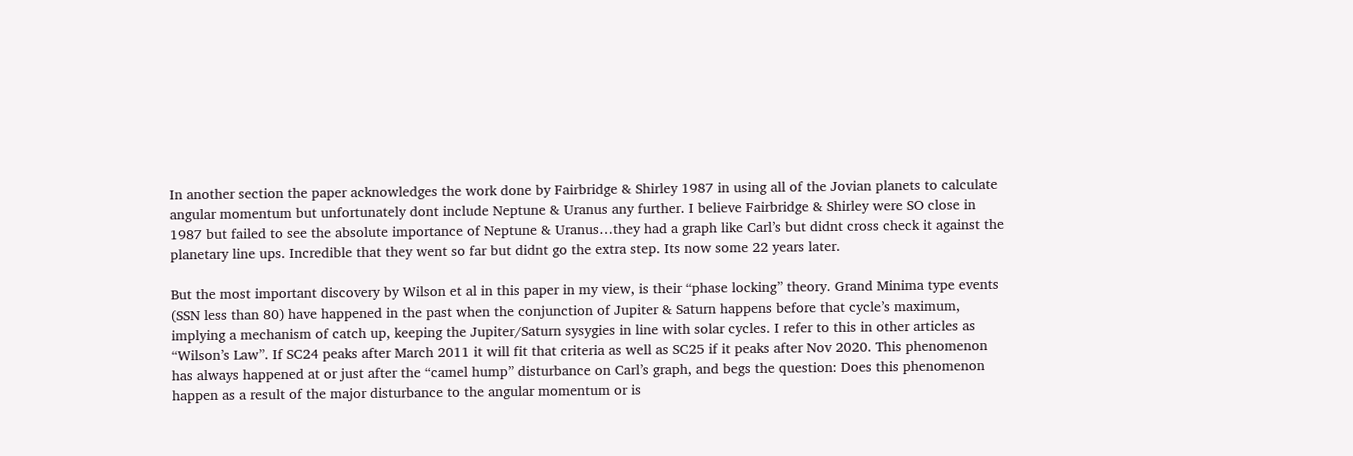In another section the paper acknowledges the work done by Fairbridge & Shirley 1987 in using all of the Jovian planets to calculate angular momentum but unfortunately dont include Neptune & Uranus any further. I believe Fairbridge & Shirley were SO close in 1987 but failed to see the absolute importance of Neptune & Uranus…they had a graph like Carl’s but didnt cross check it against the planetary line ups. Incredible that they went so far but didnt go the extra step. Its now some 22 years later.

But the most important discovery by Wilson et al in this paper in my view, is their “phase locking” theory. Grand Minima type events (SSN less than 80) have happened in the past when the conjunction of Jupiter & Saturn happens before that cycle’s maximum, implying a mechanism of catch up, keeping the Jupiter/Saturn sysygies in line with solar cycles. I refer to this in other articles as “Wilson’s Law”. If SC24 peaks after March 2011 it will fit that criteria as well as SC25 if it peaks after Nov 2020. This phenomenon has always happened at or just after the “camel hump” disturbance on Carl’s graph, and begs the question: Does this phenomenon happen as a result of the major disturbance to the angular momentum or is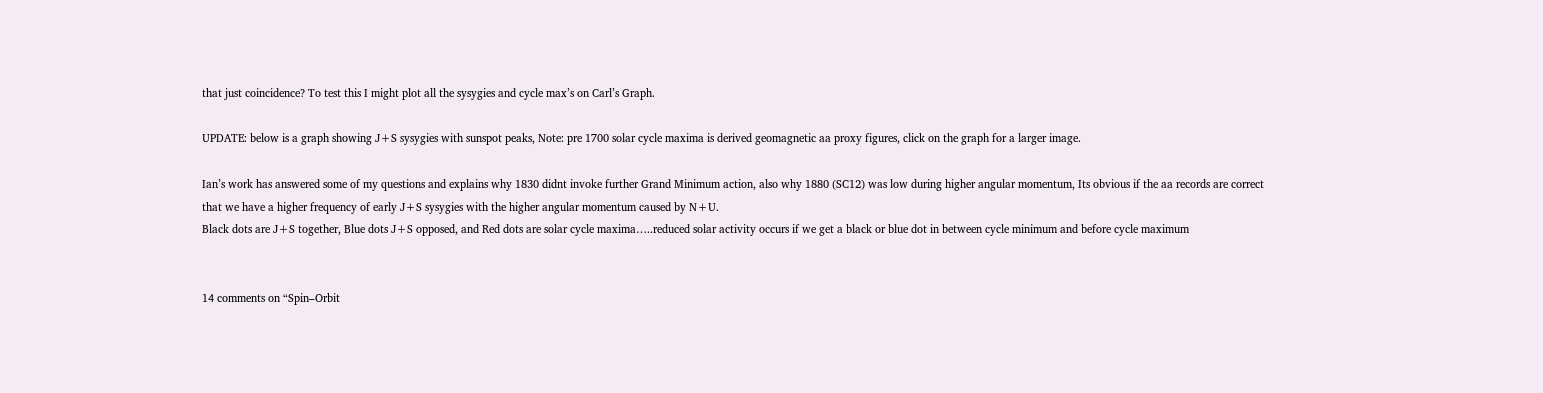that just coincidence? To test this I might plot all the sysygies and cycle max’s on Carl’s Graph.

UPDATE: below is a graph showing J+S sysygies with sunspot peaks, Note: pre 1700 solar cycle maxima is derived geomagnetic aa proxy figures, click on the graph for a larger image.

Ian’s work has answered some of my questions and explains why 1830 didnt invoke further Grand Minimum action, also why 1880 (SC12) was low during higher angular momentum, Its obvious if the aa records are correct that we have a higher frequency of early J+S sysygies with the higher angular momentum caused by N+U.
Black dots are J+S together, Blue dots J+S opposed, and Red dots are solar cycle maxima…..reduced solar activity occurs if we get a black or blue dot in between cycle minimum and before cycle maximum


14 comments on “Spin–Orbit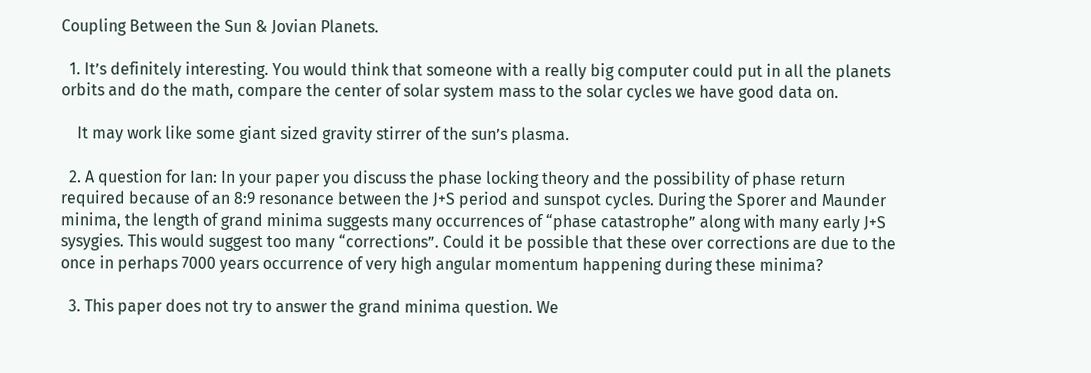Coupling Between the Sun & Jovian Planets.

  1. It’s definitely interesting. You would think that someone with a really big computer could put in all the planets orbits and do the math, compare the center of solar system mass to the solar cycles we have good data on.

    It may work like some giant sized gravity stirrer of the sun’s plasma.

  2. A question for Ian: In your paper you discuss the phase locking theory and the possibility of phase return required because of an 8:9 resonance between the J+S period and sunspot cycles. During the Sporer and Maunder minima, the length of grand minima suggests many occurrences of “phase catastrophe” along with many early J+S sysygies. This would suggest too many “corrections”. Could it be possible that these over corrections are due to the once in perhaps 7000 years occurrence of very high angular momentum happening during these minima?

  3. This paper does not try to answer the grand minima question. We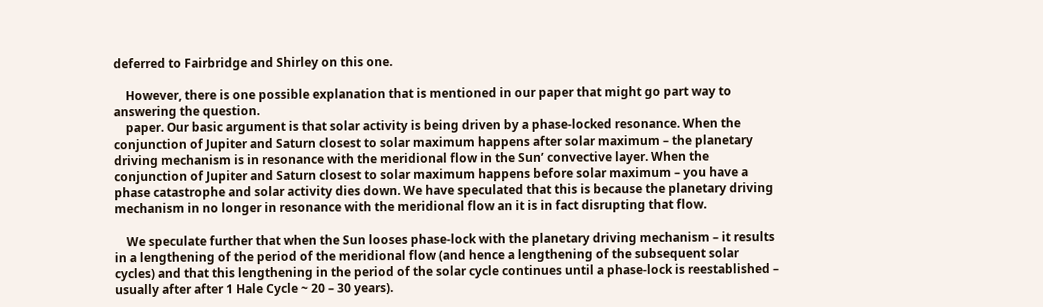deferred to Fairbridge and Shirley on this one.

    However, there is one possible explanation that is mentioned in our paper that might go part way to answering the question.
    paper. Our basic argument is that solar activity is being driven by a phase-locked resonance. When the conjunction of Jupiter and Saturn closest to solar maximum happens after solar maximum – the planetary driving mechanism is in resonance with the meridional flow in the Sun’ convective layer. When the conjunction of Jupiter and Saturn closest to solar maximum happens before solar maximum – you have a phase catastrophe and solar activity dies down. We have speculated that this is because the planetary driving mechanism in no longer in resonance with the meridional flow an it is in fact disrupting that flow.

    We speculate further that when the Sun looses phase-lock with the planetary driving mechanism – it results in a lengthening of the period of the meridional flow (and hence a lengthening of the subsequent solar cycles) and that this lengthening in the period of the solar cycle continues until a phase-lock is reestablished – usually after after 1 Hale Cycle ~ 20 – 30 years).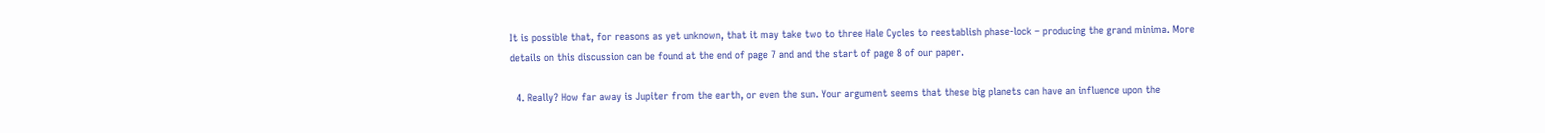It is possible that, for reasons as yet unknown, that it may take two to three Hale Cycles to reestablish phase-lock – producing the grand minima. More details on this discussion can be found at the end of page 7 and and the start of page 8 of our paper.

  4. Really? How far away is Jupiter from the earth, or even the sun. Your argument seems that these big planets can have an influence upon the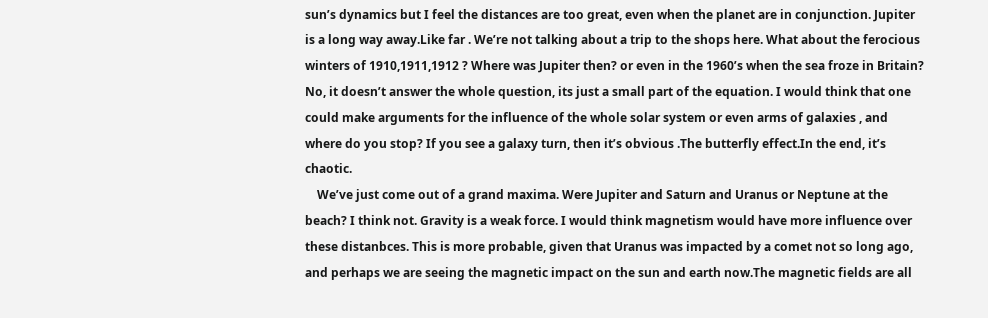sun’s dynamics but I feel the distances are too great, even when the planet are in conjunction. Jupiter is a long way away.Like far . We’re not talking about a trip to the shops here. What about the ferocious winters of 1910,1911,1912 ? Where was Jupiter then? or even in the 1960’s when the sea froze in Britain? No, it doesn’t answer the whole question, its just a small part of the equation. I would think that one could make arguments for the influence of the whole solar system or even arms of galaxies , and where do you stop? If you see a galaxy turn, then it’s obvious .The butterfly effect.In the end, it’s chaotic.
    We’ve just come out of a grand maxima. Were Jupiter and Saturn and Uranus or Neptune at the beach? I think not. Gravity is a weak force. I would think magnetism would have more influence over these distanbces. This is more probable, given that Uranus was impacted by a comet not so long ago, and perhaps we are seeing the magnetic impact on the sun and earth now.The magnetic fields are all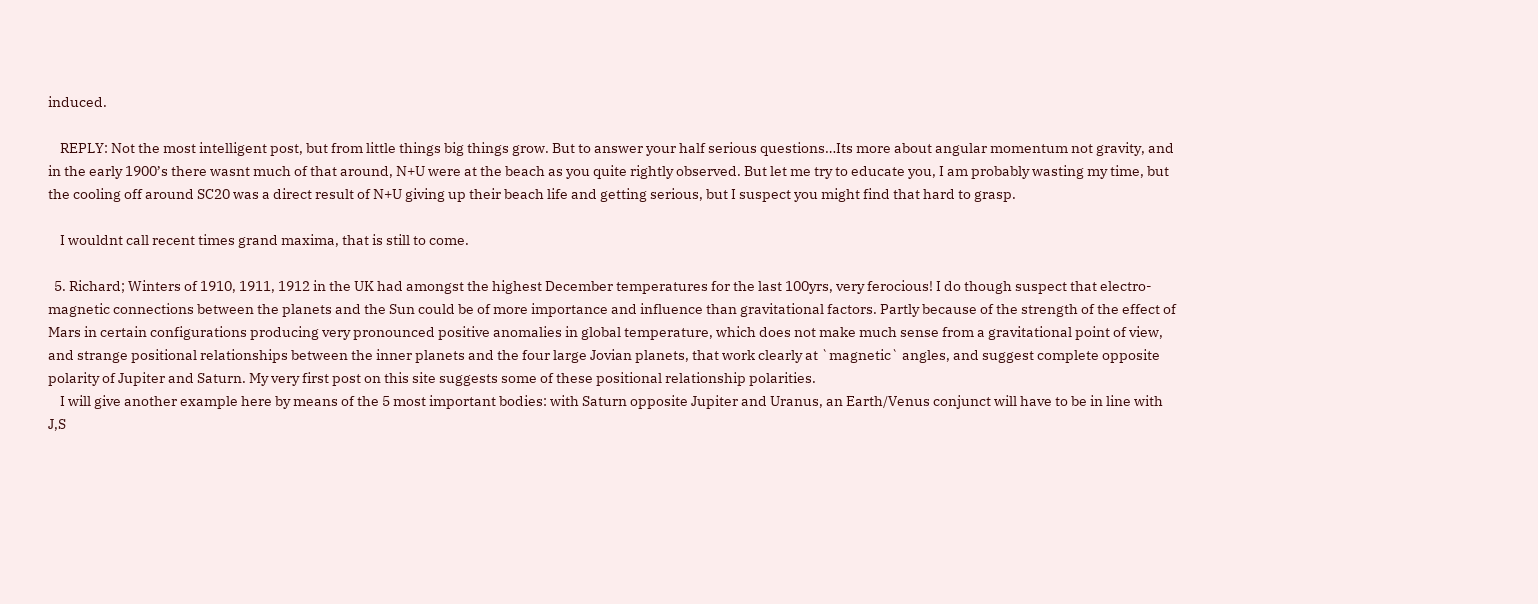induced.

    REPLY: Not the most intelligent post, but from little things big things grow. But to answer your half serious questions…Its more about angular momentum not gravity, and in the early 1900’s there wasnt much of that around, N+U were at the beach as you quite rightly observed. But let me try to educate you, I am probably wasting my time, but the cooling off around SC20 was a direct result of N+U giving up their beach life and getting serious, but I suspect you might find that hard to grasp.

    I wouldnt call recent times grand maxima, that is still to come.

  5. Richard; Winters of 1910, 1911, 1912 in the UK had amongst the highest December temperatures for the last 100yrs, very ferocious! I do though suspect that electro-magnetic connections between the planets and the Sun could be of more importance and influence than gravitational factors. Partly because of the strength of the effect of Mars in certain configurations producing very pronounced positive anomalies in global temperature, which does not make much sense from a gravitational point of view, and strange positional relationships between the inner planets and the four large Jovian planets, that work clearly at `magnetic` angles, and suggest complete opposite polarity of Jupiter and Saturn. My very first post on this site suggests some of these positional relationship polarities.
    I will give another example here by means of the 5 most important bodies: with Saturn opposite Jupiter and Uranus, an Earth/Venus conjunct will have to be in line with J,S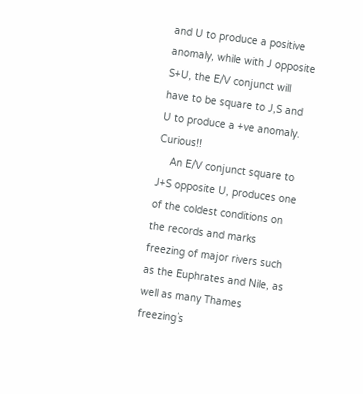and U to produce a positive anomaly, while with J opposite S+U, the E/V conjunct will have to be square to J,S and U to produce a +ve anomaly. Curious!!
    An E/V conjunct square to J+S opposite U, produces one of the coldest conditions on the records and marks freezing of major rivers such as the Euphrates and Nile, as well as many Thames freezing`s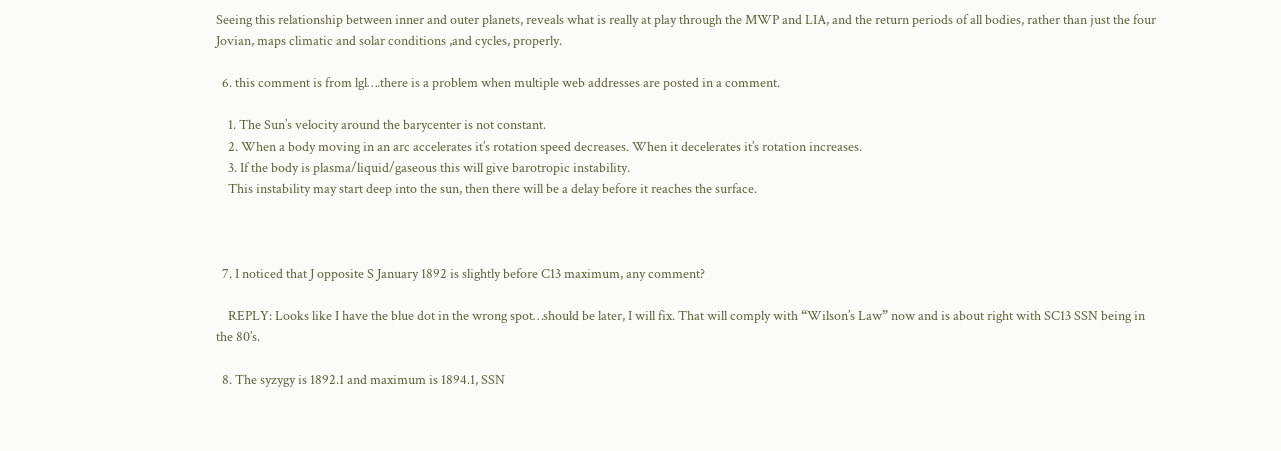Seeing this relationship between inner and outer planets, reveals what is really at play through the MWP and LIA, and the return periods of all bodies, rather than just the four Jovian, maps climatic and solar conditions ,and cycles, properly.

  6. this comment is from lgl….there is a problem when multiple web addresses are posted in a comment.

    1. The Sun’s velocity around the barycenter is not constant.
    2. When a body moving in an arc accelerates it’s rotation speed decreases. When it decelerates it’s rotation increases.
    3. If the body is plasma/liquid/gaseous this will give barotropic instability.
    This instability may start deep into the sun, then there will be a delay before it reaches the surface.



  7. I noticed that J opposite S January 1892 is slightly before C13 maximum, any comment?

    REPLY: Looks like I have the blue dot in the wrong spot…should be later, I will fix. That will comply with “Wilson’s Law” now and is about right with SC13 SSN being in the 80’s.

  8. The syzygy is 1892.1 and maximum is 1894.1, SSN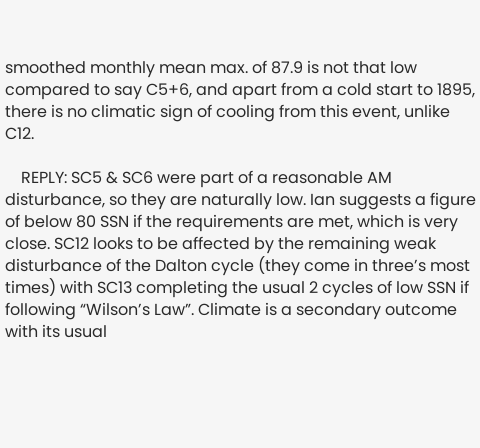smoothed monthly mean max. of 87.9 is not that low compared to say C5+6, and apart from a cold start to 1895, there is no climatic sign of cooling from this event, unlike C12.

    REPLY: SC5 & SC6 were part of a reasonable AM disturbance, so they are naturally low. Ian suggests a figure of below 80 SSN if the requirements are met, which is very close. SC12 looks to be affected by the remaining weak disturbance of the Dalton cycle (they come in three’s most times) with SC13 completing the usual 2 cycles of low SSN if following “Wilson’s Law”. Climate is a secondary outcome with its usual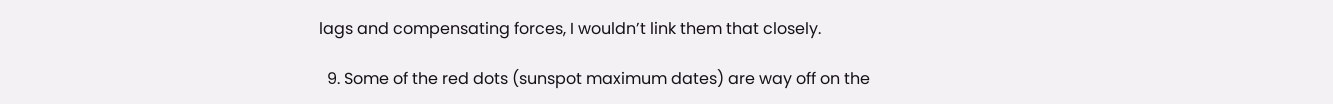lags and compensating forces, I wouldn’t link them that closely.

  9. Some of the red dots (sunspot maximum dates) are way off on the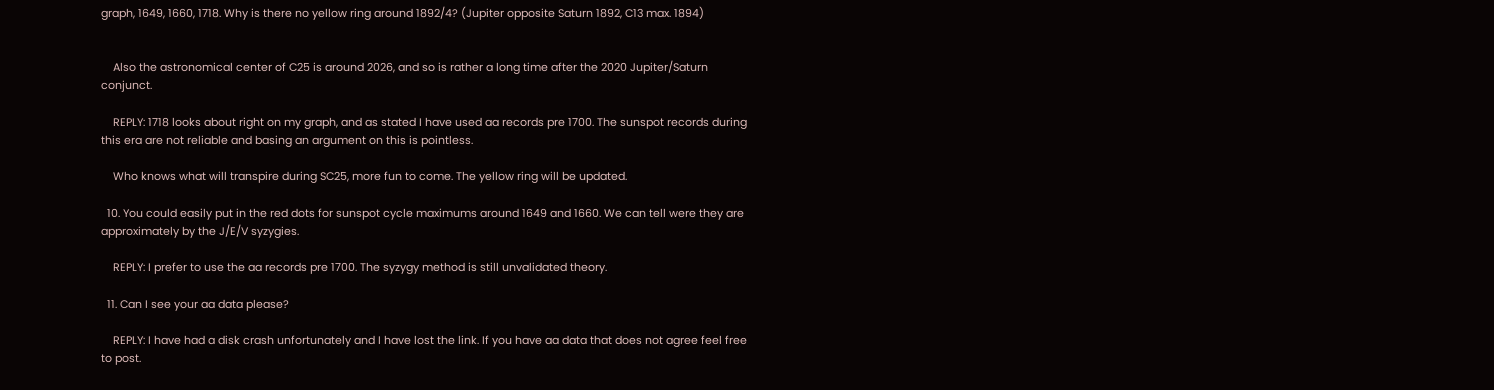graph, 1649, 1660, 1718. Why is there no yellow ring around 1892/4? (Jupiter opposite Saturn 1892, C13 max. 1894)


    Also the astronomical center of C25 is around 2026, and so is rather a long time after the 2020 Jupiter/Saturn conjunct.

    REPLY: 1718 looks about right on my graph, and as stated I have used aa records pre 1700. The sunspot records during this era are not reliable and basing an argument on this is pointless.

    Who knows what will transpire during SC25, more fun to come. The yellow ring will be updated.

  10. You could easily put in the red dots for sunspot cycle maximums around 1649 and 1660. We can tell were they are approximately by the J/E/V syzygies.

    REPLY: I prefer to use the aa records pre 1700. The syzygy method is still unvalidated theory.

  11. Can I see your aa data please?

    REPLY: I have had a disk crash unfortunately and I have lost the link. If you have aa data that does not agree feel free to post.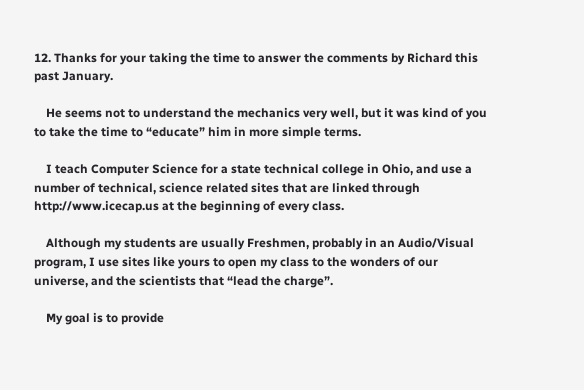12. Thanks for your taking the time to answer the comments by Richard this past January.

    He seems not to understand the mechanics very well, but it was kind of you to take the time to “educate” him in more simple terms.

    I teach Computer Science for a state technical college in Ohio, and use a number of technical, science related sites that are linked through http://www.icecap.us at the beginning of every class.

    Although my students are usually Freshmen, probably in an Audio/Visual program, I use sites like yours to open my class to the wonders of our universe, and the scientists that “lead the charge”.

    My goal is to provide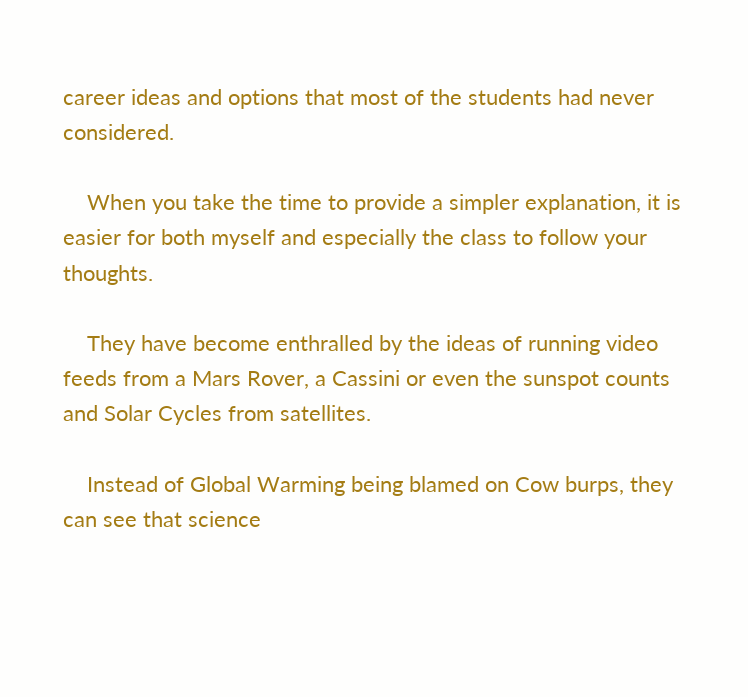career ideas and options that most of the students had never considered.

    When you take the time to provide a simpler explanation, it is easier for both myself and especially the class to follow your thoughts.

    They have become enthralled by the ideas of running video feeds from a Mars Rover, a Cassini or even the sunspot counts and Solar Cycles from satellites.

    Instead of Global Warming being blamed on Cow burps, they can see that science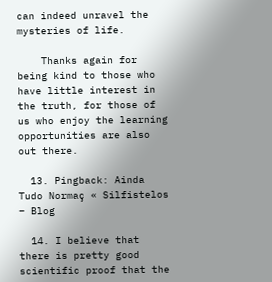can indeed unravel the mysteries of life.

    Thanks again for being kind to those who have little interest in the truth, for those of us who enjoy the learning opportunities are also out there.

  13. Pingback: Ainda Tudo Normaç « Silfistelos – Blog

  14. I believe that there is pretty good scientific proof that the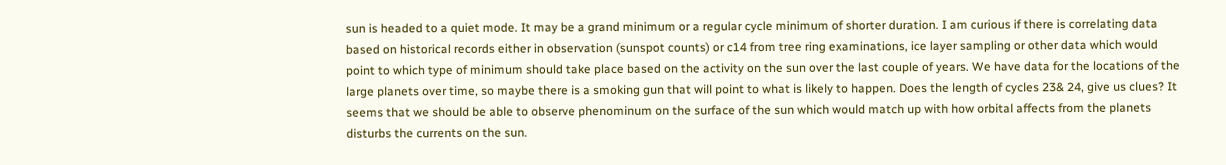sun is headed to a quiet mode. It may be a grand minimum or a regular cycle minimum of shorter duration. I am curious if there is correlating data based on historical records either in observation (sunspot counts) or c14 from tree ring examinations, ice layer sampling or other data which would point to which type of minimum should take place based on the activity on the sun over the last couple of years. We have data for the locations of the large planets over time, so maybe there is a smoking gun that will point to what is likely to happen. Does the length of cycles 23& 24, give us clues? It seems that we should be able to observe phenominum on the surface of the sun which would match up with how orbital affects from the planets disturbs the currents on the sun.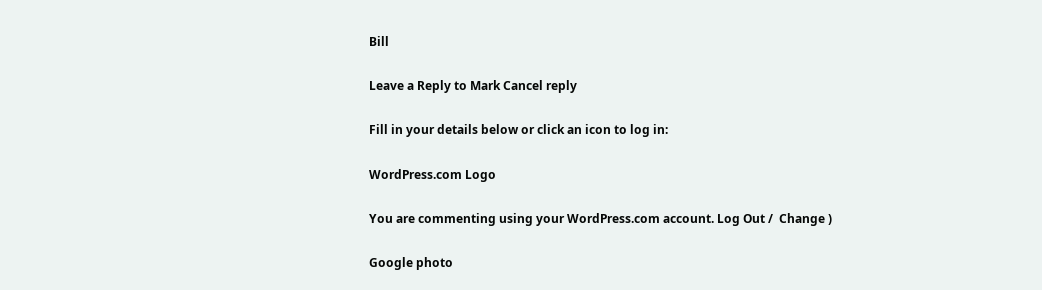Bill

Leave a Reply to Mark Cancel reply

Fill in your details below or click an icon to log in:

WordPress.com Logo

You are commenting using your WordPress.com account. Log Out /  Change )

Google photo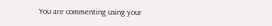You are commenting using your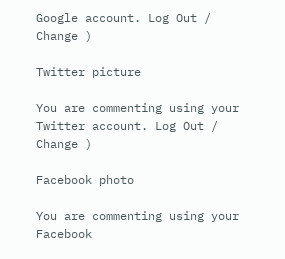Google account. Log Out /  Change )

Twitter picture

You are commenting using your Twitter account. Log Out /  Change )

Facebook photo

You are commenting using your Facebook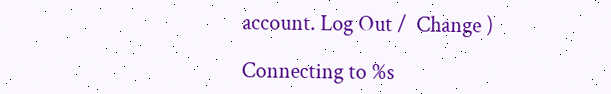account. Log Out /  Change )

Connecting to %s